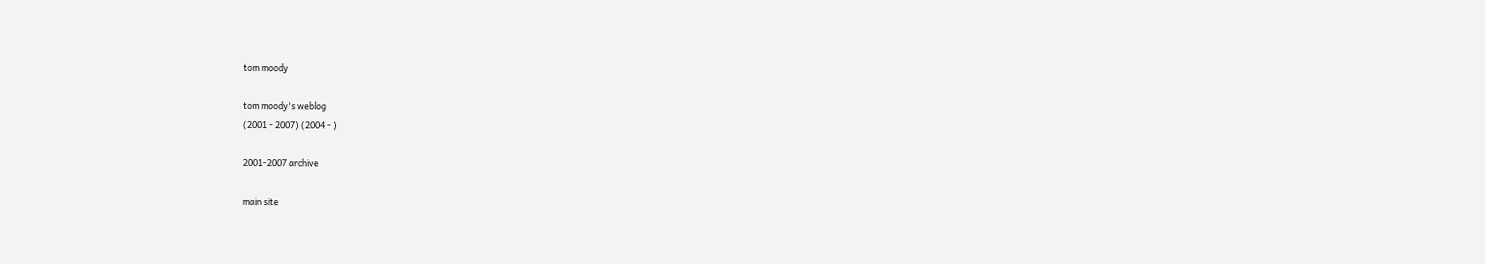tom moody

tom moody's weblog
(2001 - 2007) (2004 - )

2001-2007 archive

main site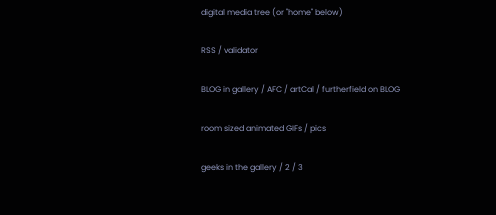digital media tree (or "home" below)

RSS / validator

BLOG in gallery / AFC / artCal / furtherfield on BLOG

room sized animated GIFs / pics

geeks in the gallery / 2 / 3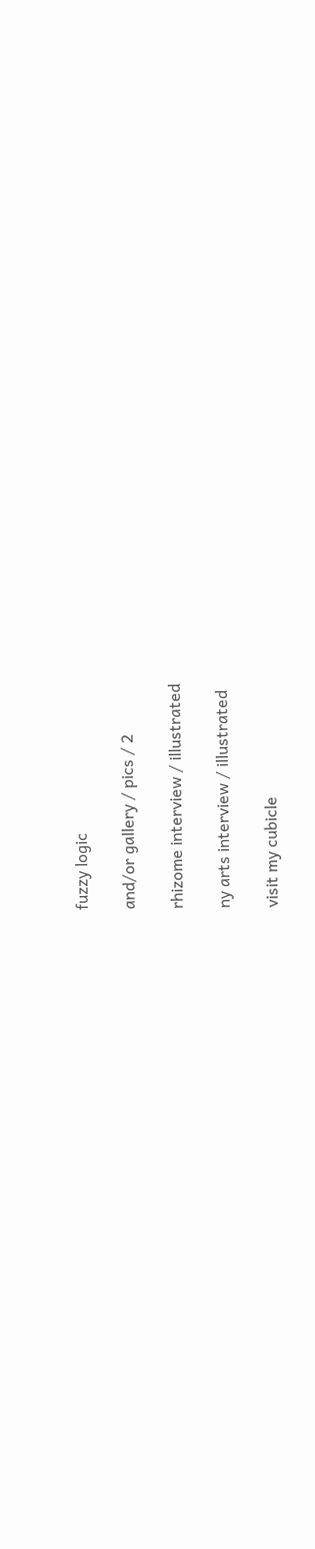fuzzy logic

and/or gallery / pics / 2

rhizome interview / illustrated

ny arts interview / illustrated

visit my cubicle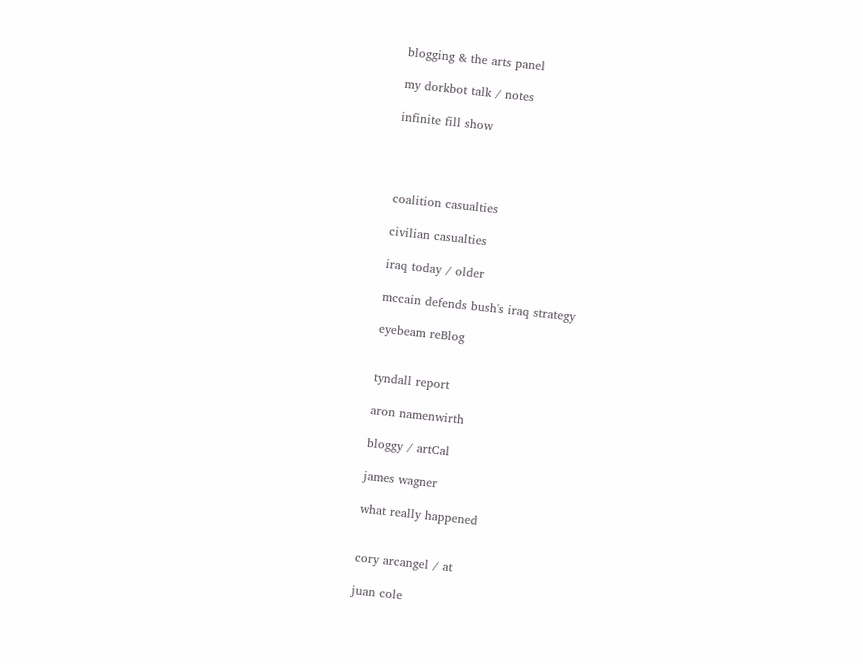blogging & the arts panel

my dorkbot talk / notes

infinite fill show




coalition casualties

civilian casualties

iraq today / older

mccain defends bush's iraq strategy

eyebeam reBlog


tyndall report

aron namenwirth

bloggy / artCal

james wagner

what really happened


cory arcangel / at

juan cole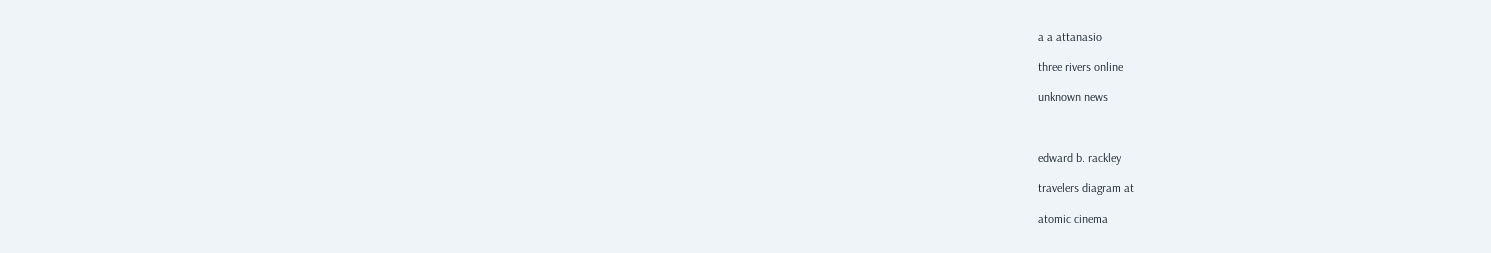a a attanasio

three rivers online

unknown news



edward b. rackley

travelers diagram at

atomic cinema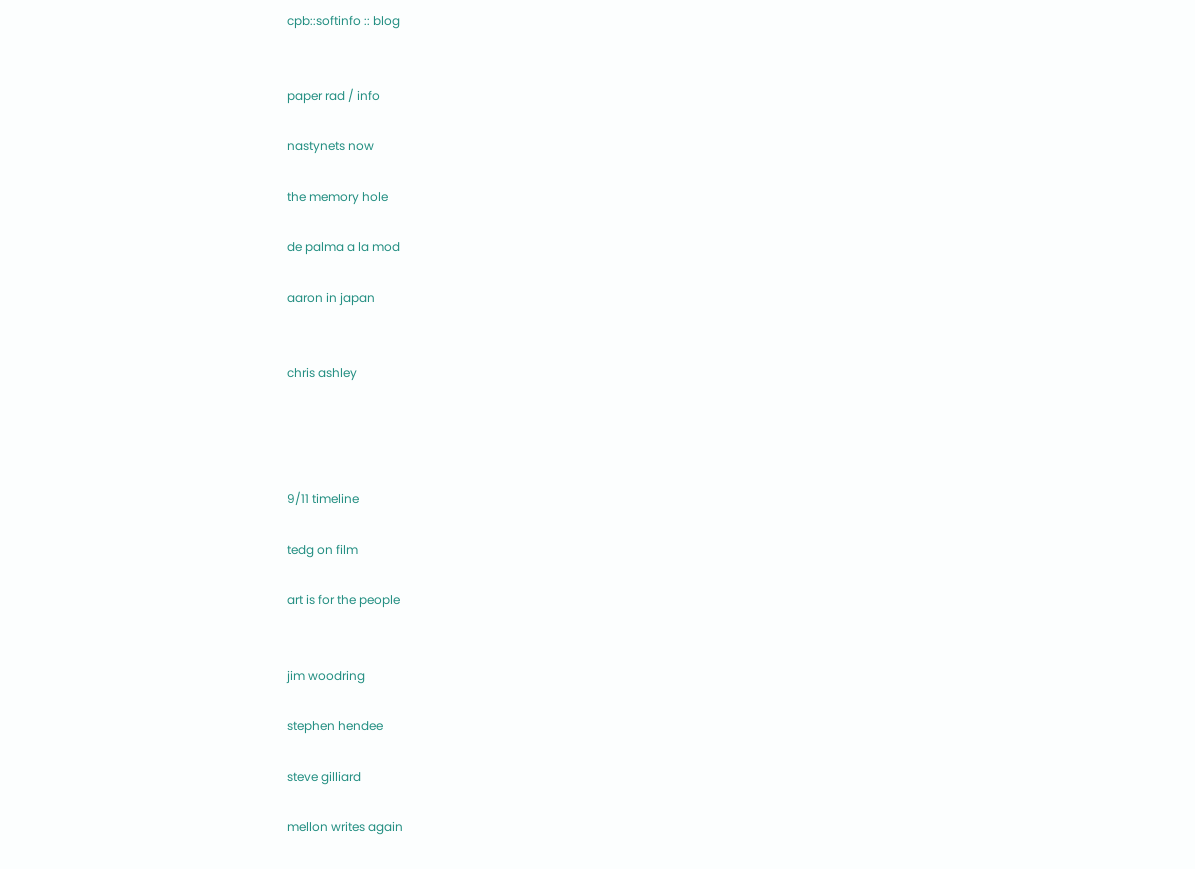cpb::softinfo :: blog


paper rad / info

nastynets now

the memory hole

de palma a la mod

aaron in japan


chris ashley




9/11 timeline

tedg on film

art is for the people


jim woodring

stephen hendee

steve gilliard

mellon writes again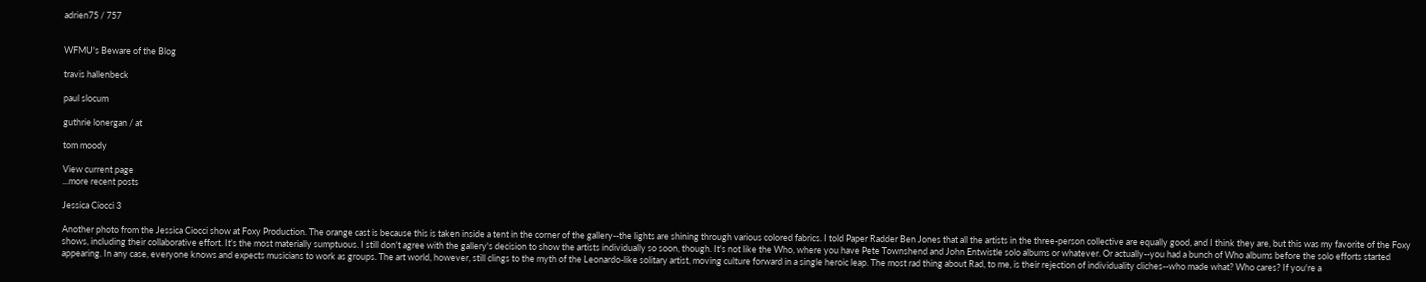adrien75 / 757


WFMU's Beware of the Blog

travis hallenbeck

paul slocum

guthrie lonergan / at

tom moody

View current page
...more recent posts

Jessica Ciocci 3

Another photo from the Jessica Ciocci show at Foxy Production. The orange cast is because this is taken inside a tent in the corner of the gallery--the lights are shining through various colored fabrics. I told Paper Radder Ben Jones that all the artists in the three-person collective are equally good, and I think they are, but this was my favorite of the Foxy shows, including their collaborative effort. It's the most materially sumptuous. I still don't agree with the gallery's decision to show the artists individually so soon, though. It's not like the Who, where you have Pete Townshend and John Entwistle solo albums or whatever. Or actually--you had a bunch of Who albums before the solo efforts started appearing. In any case, everyone knows and expects musicians to work as groups. The art world, however, still clings to the myth of the Leonardo-like solitary artist, moving culture forward in a single heroic leap. The most rad thing about Rad, to me, is their rejection of individuality cliches--who made what? Who cares? If you're a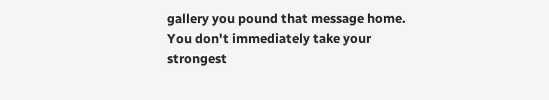gallery you pound that message home. You don't immediately take your strongest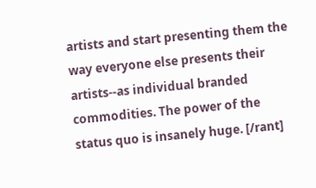artists and start presenting them the way everyone else presents their artists--as individual branded commodities. The power of the status quo is insanely huge. [/rant]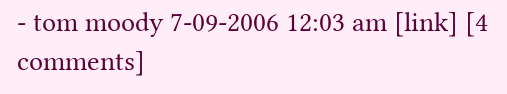- tom moody 7-09-2006 12:03 am [link] [4 comments]